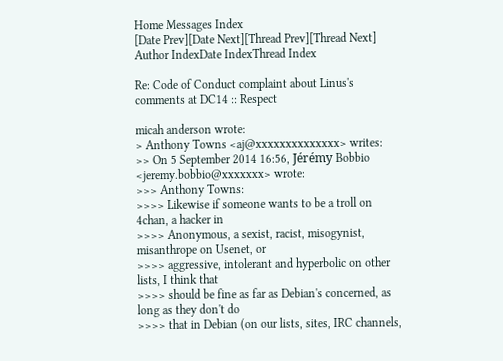Home Messages Index
[Date Prev][Date Next][Thread Prev][Thread Next]
Author IndexDate IndexThread Index

Re: Code of Conduct complaint about Linus's comments at DC14 :: Respect

micah anderson wrote:
> Anthony Towns <aj@xxxxxxxxxxxxxx> writes:
>> On 5 September 2014 16:56, Jérémy Bobbio <jeremy.bobbio@xxxxxxx> wrote:
>>> Anthony Towns:
>>>> Likewise if someone wants to be a troll on 4chan, a hacker in
>>>> Anonymous, a sexist, racist, misogynist, misanthrope on Usenet, or
>>>> aggressive, intolerant and hyperbolic on other lists, I think that
>>>> should be fine as far as Debian's concerned, as long as they don't do
>>>> that in Debian (on our lists, sites, IRC channels,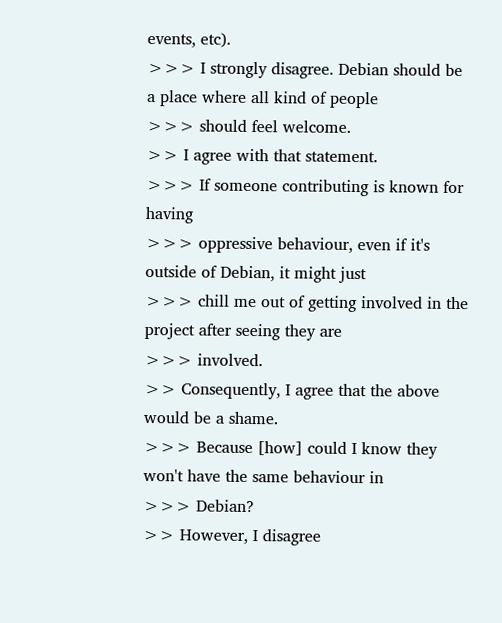events, etc).
>>> I strongly disagree. Debian should be a place where all kind of people
>>> should feel welcome.
>> I agree with that statement.
>>> If someone contributing is known for having
>>> oppressive behaviour, even if it's outside of Debian, it might just
>>> chill me out of getting involved in the project after seeing they are
>>> involved.
>> Consequently, I agree that the above would be a shame.
>>> Because [how] could I know they won't have the same behaviour in
>>> Debian?
>> However, I disagree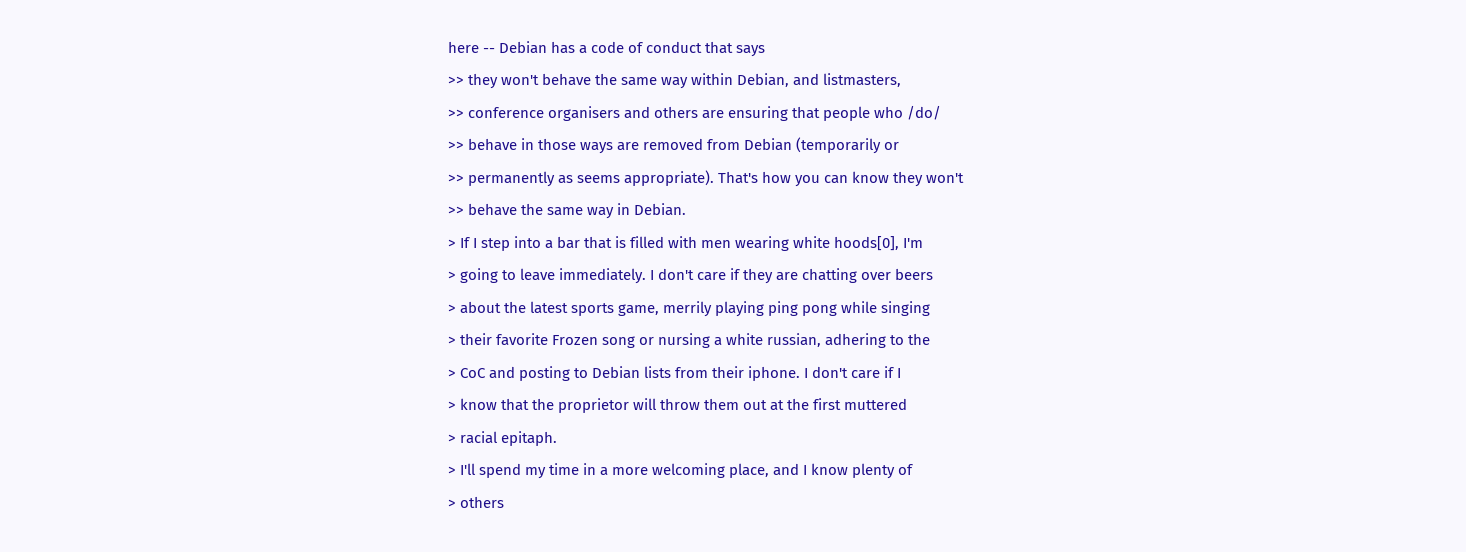here -- Debian has a code of conduct that says
>> they won't behave the same way within Debian, and listmasters,
>> conference organisers and others are ensuring that people who /do/
>> behave in those ways are removed from Debian (temporarily or
>> permanently as seems appropriate). That's how you can know they won't
>> behave the same way in Debian.
> If I step into a bar that is filled with men wearing white hoods[0], I'm
> going to leave immediately. I don't care if they are chatting over beers
> about the latest sports game, merrily playing ping pong while singing
> their favorite Frozen song or nursing a white russian, adhering to the
> CoC and posting to Debian lists from their iphone. I don't care if I
> know that the proprietor will throw them out at the first muttered
> racial epitaph.
> I'll spend my time in a more welcoming place, and I know plenty of
> others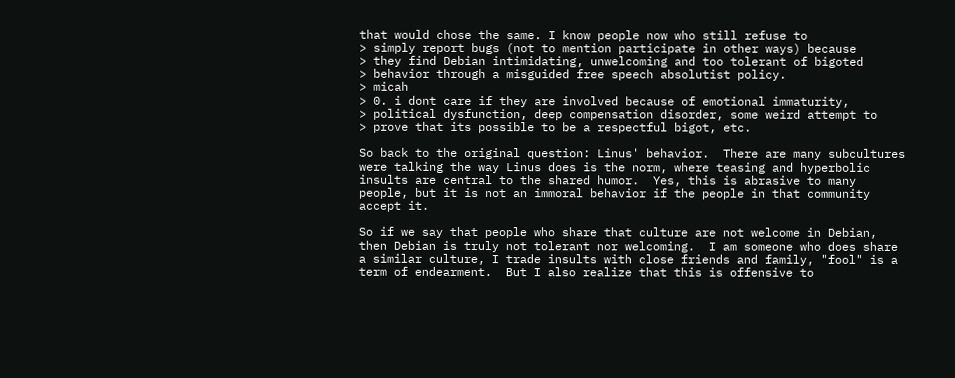that would chose the same. I know people now who still refuse to
> simply report bugs (not to mention participate in other ways) because
> they find Debian intimidating, unwelcoming and too tolerant of bigoted
> behavior through a misguided free speech absolutist policy.
> micah
> 0. i dont care if they are involved because of emotional immaturity,
> political dysfunction, deep compensation disorder, some weird attempt to
> prove that its possible to be a respectful bigot, etc.

So back to the original question: Linus' behavior.  There are many subcultures
were talking the way Linus does is the norm, where teasing and hyperbolic
insults are central to the shared humor.  Yes, this is abrasive to many
people, but it is not an immoral behavior if the people in that community
accept it.

So if we say that people who share that culture are not welcome in Debian,
then Debian is truly not tolerant nor welcoming.  I am someone who does share
a similar culture, I trade insults with close friends and family, "fool" is a
term of endearment.  But I also realize that this is offensive to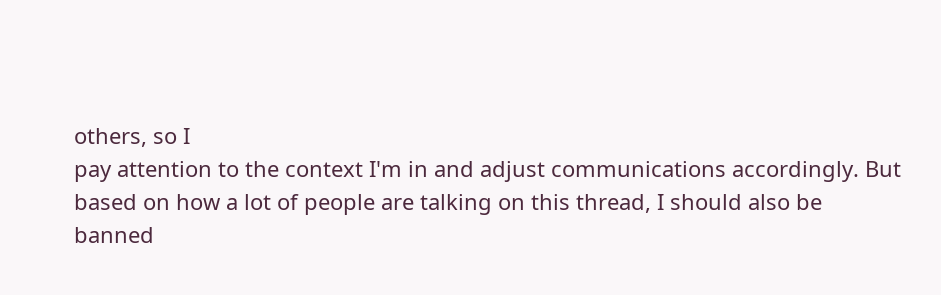others, so I
pay attention to the context I'm in and adjust communications accordingly. But
based on how a lot of people are talking on this thread, I should also be
banned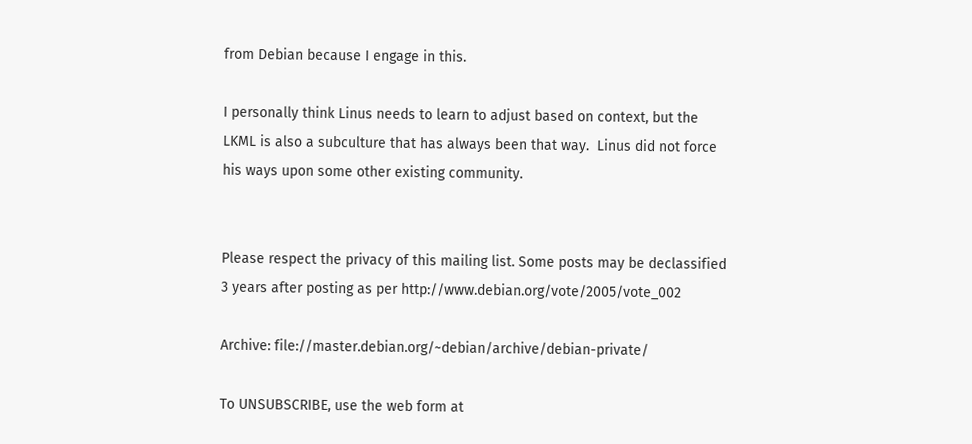from Debian because I engage in this.

I personally think Linus needs to learn to adjust based on context, but the
LKML is also a subculture that has always been that way.  Linus did not force
his ways upon some other existing community.


Please respect the privacy of this mailing list. Some posts may be declassified
3 years after posting as per http://www.debian.org/vote/2005/vote_002

Archive: file://master.debian.org/~debian/archive/debian-private/

To UNSUBSCRIBE, use the web form at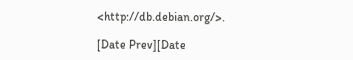<http://db.debian.org/>.

[Date Prev][Date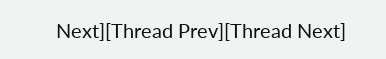Next][Thread Prev][Thread Next]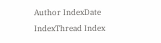Author IndexDate IndexThread Index